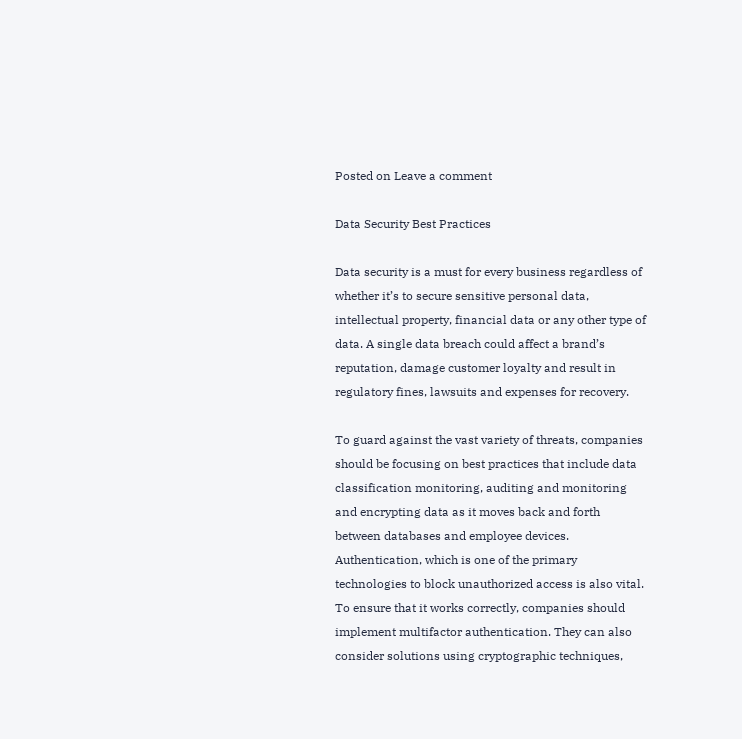Posted on Leave a comment

Data Security Best Practices

Data security is a must for every business regardless of whether it’s to secure sensitive personal data, intellectual property, financial data or any other type of data. A single data breach could affect a brand’s reputation, damage customer loyalty and result in regulatory fines, lawsuits and expenses for recovery.

To guard against the vast variety of threats, companies should be focusing on best practices that include data classification monitoring, auditing and monitoring and encrypting data as it moves back and forth between databases and employee devices. Authentication, which is one of the primary technologies to block unauthorized access is also vital. To ensure that it works correctly, companies should implement multifactor authentication. They can also consider solutions using cryptographic techniques,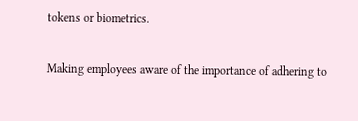tokens or biometrics.

Making employees aware of the importance of adhering to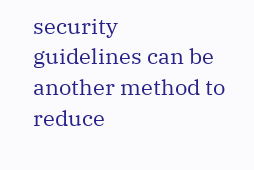security guidelines can be another method to reduce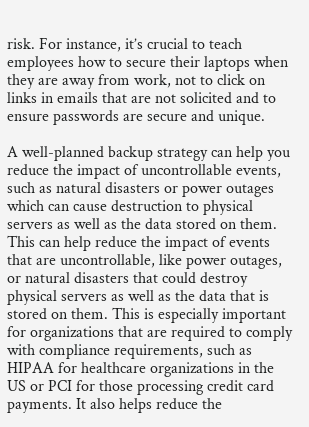risk. For instance, it’s crucial to teach employees how to secure their laptops when they are away from work, not to click on links in emails that are not solicited and to ensure passwords are secure and unique.

A well-planned backup strategy can help you reduce the impact of uncontrollable events, such as natural disasters or power outages which can cause destruction to physical servers as well as the data stored on them. This can help reduce the impact of events that are uncontrollable, like power outages, or natural disasters that could destroy physical servers as well as the data that is stored on them. This is especially important for organizations that are required to comply with compliance requirements, such as HIPAA for healthcare organizations in the US or PCI for those processing credit card payments. It also helps reduce the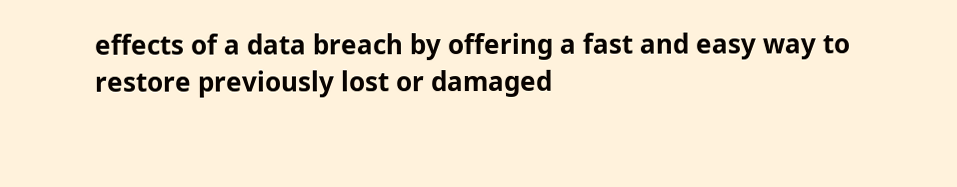effects of a data breach by offering a fast and easy way to restore previously lost or damaged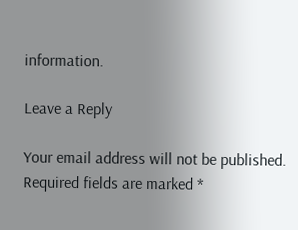information.

Leave a Reply

Your email address will not be published. Required fields are marked *